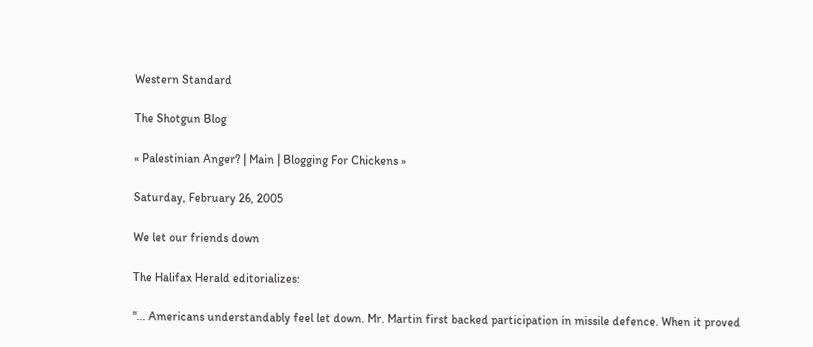Western Standard

The Shotgun Blog

« Palestinian Anger? | Main | Blogging For Chickens »

Saturday, February 26, 2005

We let our friends down

The Halifax Herald editorializes:

"... Americans understandably feel let down. Mr. Martin first backed participation in missile defence. When it proved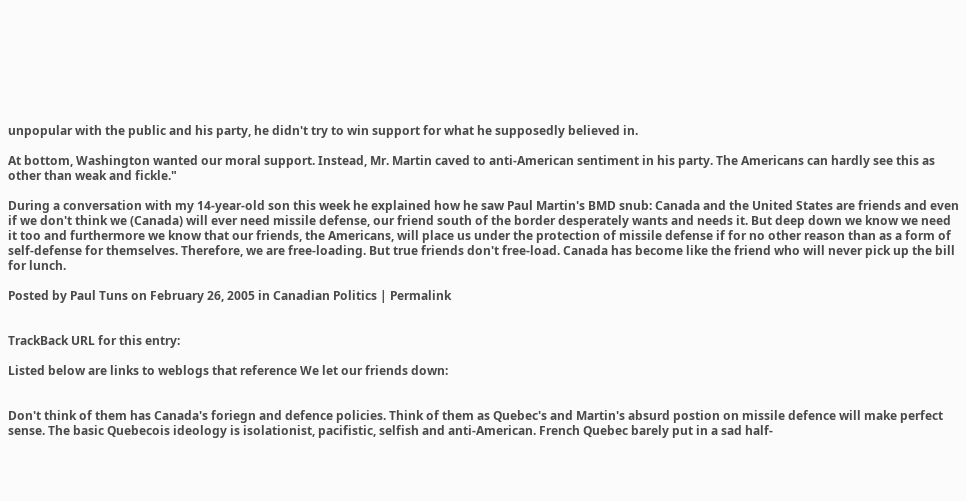unpopular with the public and his party, he didn't try to win support for what he supposedly believed in.

At bottom, Washington wanted our moral support. Instead, Mr. Martin caved to anti-American sentiment in his party. The Americans can hardly see this as other than weak and fickle."

During a conversation with my 14-year-old son this week he explained how he saw Paul Martin's BMD snub: Canada and the United States are friends and even if we don't think we (Canada) will ever need missile defense, our friend south of the border desperately wants and needs it. But deep down we know we need it too and furthermore we know that our friends, the Americans, will place us under the protection of missile defense if for no other reason than as a form of self-defense for themselves. Therefore, we are free-loading. But true friends don't free-load. Canada has become like the friend who will never pick up the bill for lunch.

Posted by Paul Tuns on February 26, 2005 in Canadian Politics | Permalink


TrackBack URL for this entry:

Listed below are links to weblogs that reference We let our friends down:


Don't think of them has Canada's foriegn and defence policies. Think of them as Quebec's and Martin's absurd postion on missile defence will make perfect sense. The basic Quebecois ideology is isolationist, pacifistic, selfish and anti-American. French Quebec barely put in a sad half-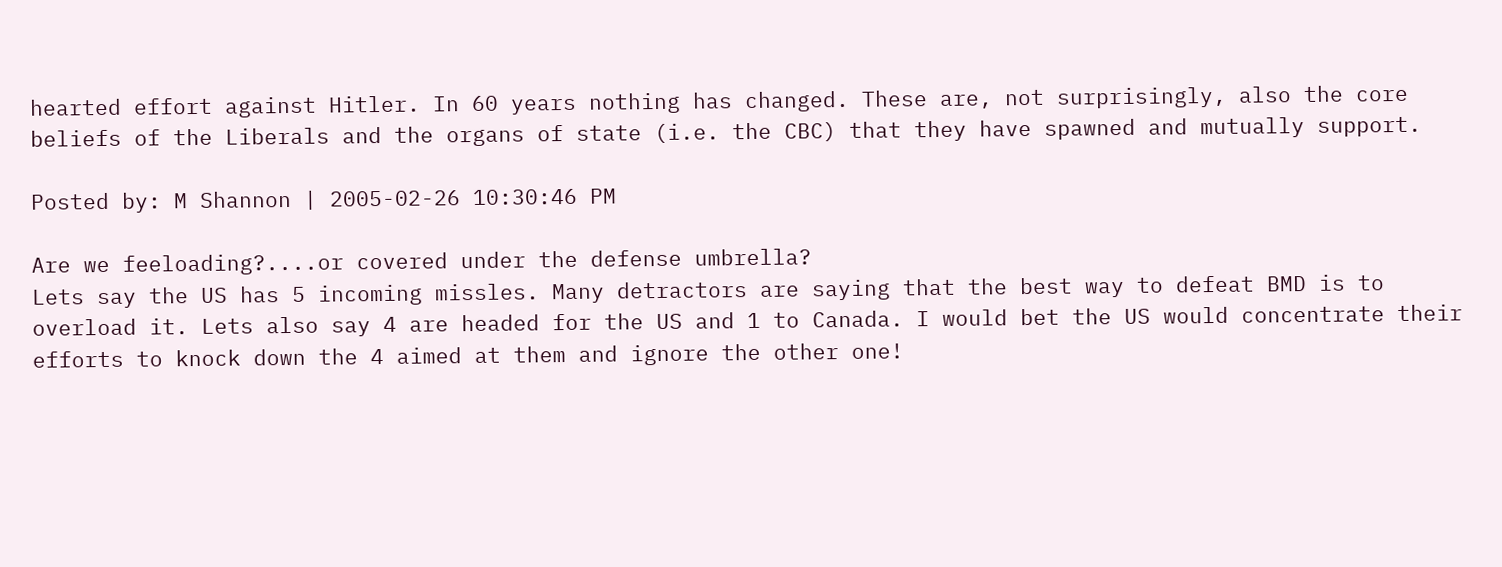hearted effort against Hitler. In 60 years nothing has changed. These are, not surprisingly, also the core beliefs of the Liberals and the organs of state (i.e. the CBC) that they have spawned and mutually support.

Posted by: M Shannon | 2005-02-26 10:30:46 PM

Are we feeloading?....or covered under the defense umbrella?
Lets say the US has 5 incoming missles. Many detractors are saying that the best way to defeat BMD is to overload it. Lets also say 4 are headed for the US and 1 to Canada. I would bet the US would concentrate their efforts to knock down the 4 aimed at them and ignore the other one!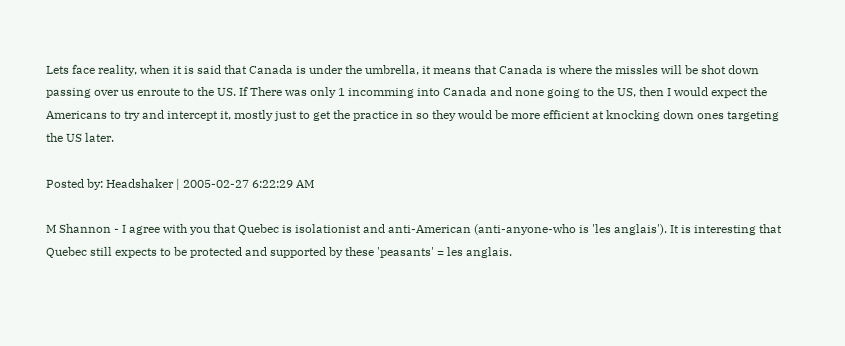Lets face reality, when it is said that Canada is under the umbrella, it means that Canada is where the missles will be shot down passing over us enroute to the US. If There was only 1 incomming into Canada and none going to the US, then I would expect the Americans to try and intercept it, mostly just to get the practice in so they would be more efficient at knocking down ones targeting the US later.

Posted by: Headshaker | 2005-02-27 6:22:29 AM

M Shannon - I agree with you that Quebec is isolationist and anti-American (anti-anyone-who is 'les anglais'). It is interesting that Quebec still expects to be protected and supported by these 'peasants' = les anglais.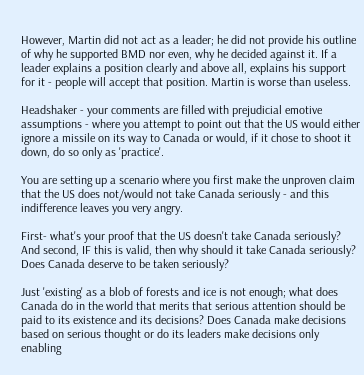However, Martin did not act as a leader; he did not provide his outline of why he supported BMD nor even, why he decided against it. If a leader explains a position clearly and above all, explains his support for it - people will accept that position. Martin is worse than useless.

Headshaker - your comments are filled with prejudicial emotive assumptions - where you attempt to point out that the US would either ignore a missile on its way to Canada or would, if it chose to shoot it down, do so only as 'practice'.

You are setting up a scenario where you first make the unproven claim that the US does not/would not take Canada seriously - and this indifference leaves you very angry.

First- what's your proof that the US doesn't take Canada seriously? And second, IF this is valid, then why should it take Canada seriously? Does Canada deserve to be taken seriously?

Just 'existing' as a blob of forests and ice is not enough; what does Canada do in the world that merits that serious attention should be paid to its existence and its decisions? Does Canada make decisions based on serious thought or do its leaders make decisions only enabling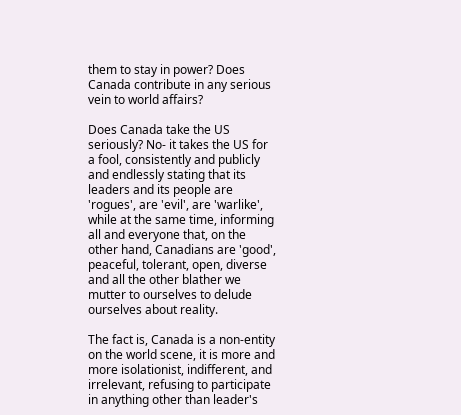them to stay in power? Does Canada contribute in any serious vein to world affairs?

Does Canada take the US seriously? No- it takes the US for a fool, consistently and publicly and endlessly stating that its leaders and its people are 'rogues', are 'evil', are 'warlike', while at the same time, informing all and everyone that, on the other hand, Canadians are 'good', peaceful, tolerant, open, diverse and all the other blather we mutter to ourselves to delude ourselves about reality.

The fact is, Canada is a non-entity on the world scene, it is more and more isolationist, indifferent, and irrelevant, refusing to participate in anything other than leader's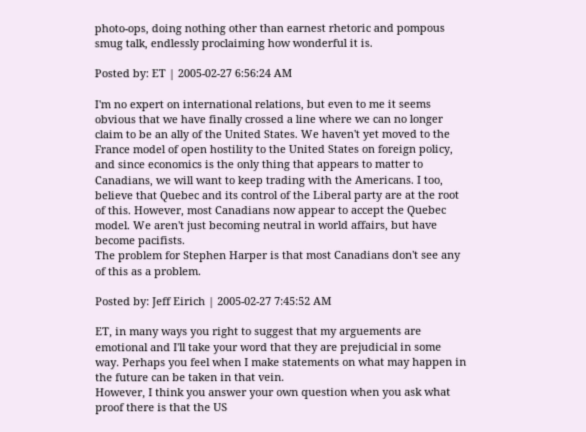photo-ops, doing nothing other than earnest rhetoric and pompous smug talk, endlessly proclaiming how wonderful it is.

Posted by: ET | 2005-02-27 6:56:24 AM

I'm no expert on international relations, but even to me it seems obvious that we have finally crossed a line where we can no longer claim to be an ally of the United States. We haven't yet moved to the France model of open hostility to the United States on foreign policy, and since economics is the only thing that appears to matter to Canadians, we will want to keep trading with the Americans. I too, believe that Quebec and its control of the Liberal party are at the root of this. However, most Canadians now appear to accept the Quebec model. We aren't just becoming neutral in world affairs, but have become pacifists.
The problem for Stephen Harper is that most Canadians don't see any of this as a problem.

Posted by: Jeff Eirich | 2005-02-27 7:45:52 AM

ET, in many ways you right to suggest that my arguements are emotional and I'll take your word that they are prejudicial in some way. Perhaps you feel when I make statements on what may happen in the future can be taken in that vein.
However, I think you answer your own question when you ask what proof there is that the US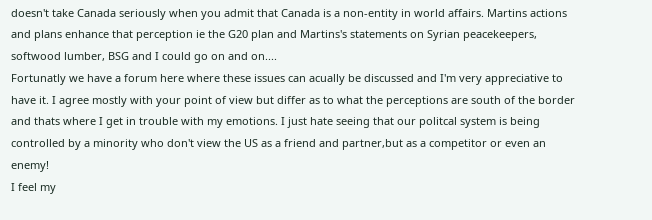doesn't take Canada seriously when you admit that Canada is a non-entity in world affairs. Martins actions and plans enhance that perception ie the G20 plan and Martins's statements on Syrian peacekeepers, softwood lumber, BSG and I could go on and on....
Fortunatly we have a forum here where these issues can acually be discussed and I'm very appreciative to have it. I agree mostly with your point of view but differ as to what the perceptions are south of the border and thats where I get in trouble with my emotions. I just hate seeing that our politcal system is being controlled by a minority who don't view the US as a friend and partner,but as a competitor or even an enemy!
I feel my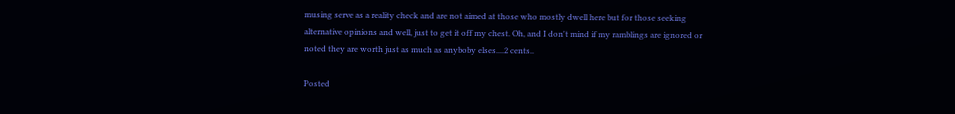musing serve as a reality check and are not aimed at those who mostly dwell here but for those seeking alternative opinions and well, just to get it off my chest. Oh, and I don't mind if my ramblings are ignored or noted they are worth just as much as anyboby elses....2 cents..

Posted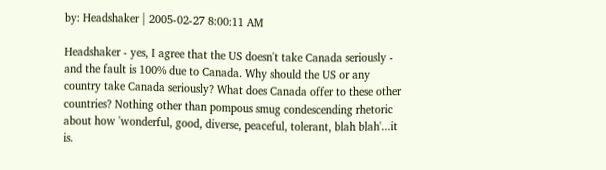by: Headshaker | 2005-02-27 8:00:11 AM

Headshaker - yes, I agree that the US doesn't take Canada seriously - and the fault is 100% due to Canada. Why should the US or any country take Canada seriously? What does Canada offer to these other countries? Nothing other than pompous smug condescending rhetoric about how 'wonderful, good, diverse, peaceful, tolerant, blah blah'...it is.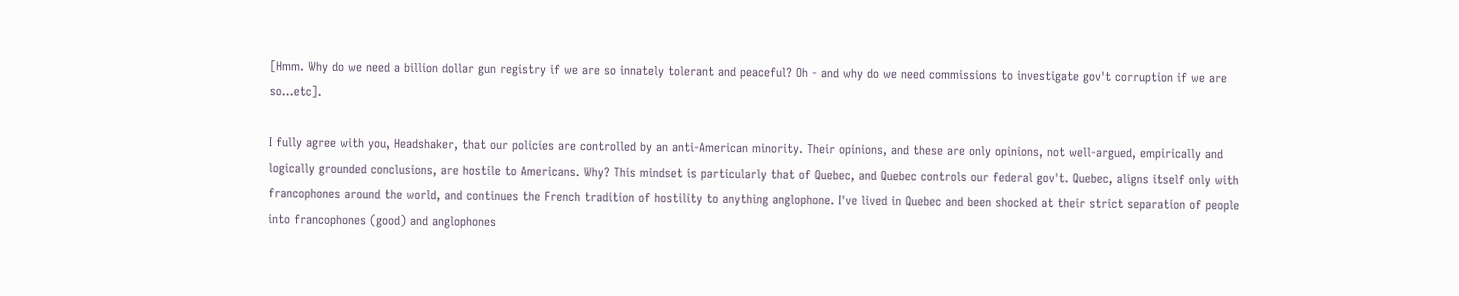[Hmm. Why do we need a billion dollar gun registry if we are so innately tolerant and peaceful? Oh - and why do we need commissions to investigate gov't corruption if we are so...etc].

I fully agree with you, Headshaker, that our policies are controlled by an anti-American minority. Their opinions, and these are only opinions, not well-argued, empirically and logically grounded conclusions, are hostile to Americans. Why? This mindset is particularly that of Quebec, and Quebec controls our federal gov't. Quebec, aligns itself only with francophones around the world, and continues the French tradition of hostility to anything anglophone. I've lived in Quebec and been shocked at their strict separation of people into francophones (good) and anglophones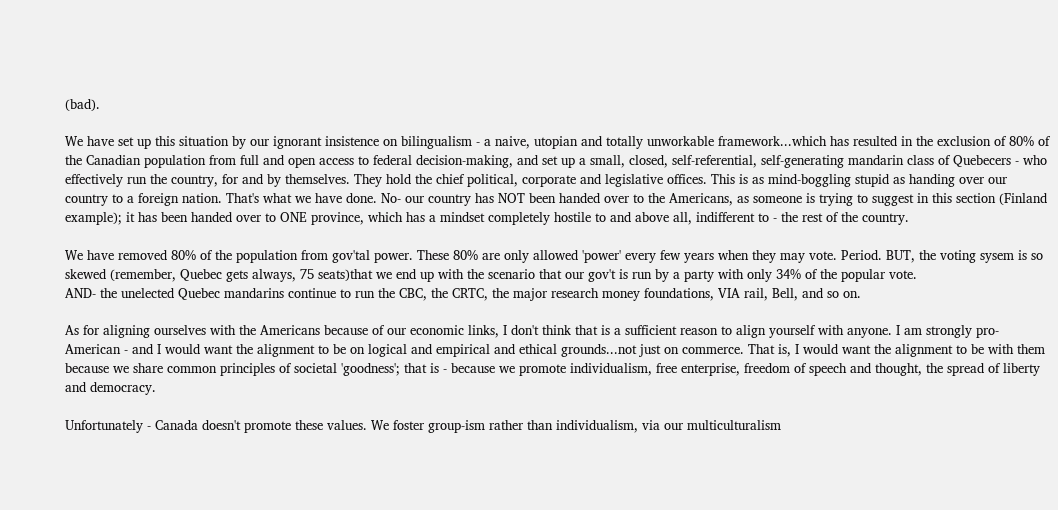(bad).

We have set up this situation by our ignorant insistence on bilingualism - a naive, utopian and totally unworkable framework...which has resulted in the exclusion of 80% of the Canadian population from full and open access to federal decision-making, and set up a small, closed, self-referential, self-generating mandarin class of Quebecers - who effectively run the country, for and by themselves. They hold the chief political, corporate and legislative offices. This is as mind-boggling stupid as handing over our country to a foreign nation. That's what we have done. No- our country has NOT been handed over to the Americans, as someone is trying to suggest in this section (Finland example); it has been handed over to ONE province, which has a mindset completely hostile to and above all, indifferent to - the rest of the country.

We have removed 80% of the population from gov'tal power. These 80% are only allowed 'power' every few years when they may vote. Period. BUT, the voting sysem is so skewed (remember, Quebec gets always, 75 seats)that we end up with the scenario that our gov't is run by a party with only 34% of the popular vote.
AND- the unelected Quebec mandarins continue to run the CBC, the CRTC, the major research money foundations, VIA rail, Bell, and so on.

As for aligning ourselves with the Americans because of our economic links, I don't think that is a sufficient reason to align yourself with anyone. I am strongly pro-American - and I would want the alignment to be on logical and empirical and ethical grounds...not just on commerce. That is, I would want the alignment to be with them because we share common principles of societal 'goodness'; that is - because we promote individualism, free enterprise, freedom of speech and thought, the spread of liberty and democracy.

Unfortunately - Canada doesn't promote these values. We foster group-ism rather than individualism, via our multiculturalism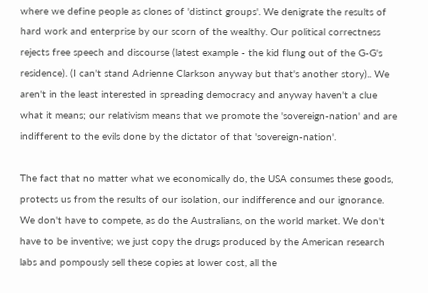where we define people as clones of 'distinct groups'. We denigrate the results of hard work and enterprise by our scorn of the wealthy. Our political correctness rejects free speech and discourse (latest example - the kid flung out of the G-G's residence). (I can't stand Adrienne Clarkson anyway but that's another story).. We aren't in the least interested in spreading democracy and anyway haven't a clue what it means; our relativism means that we promote the 'sovereign-nation' and are indifferent to the evils done by the dictator of that 'sovereign-nation'.

The fact that no matter what we economically do, the USA consumes these goods, protects us from the results of our isolation, our indifference and our ignorance. We don't have to compete, as do the Australians, on the world market. We don't have to be inventive; we just copy the drugs produced by the American research labs and pompously sell these copies at lower cost, all the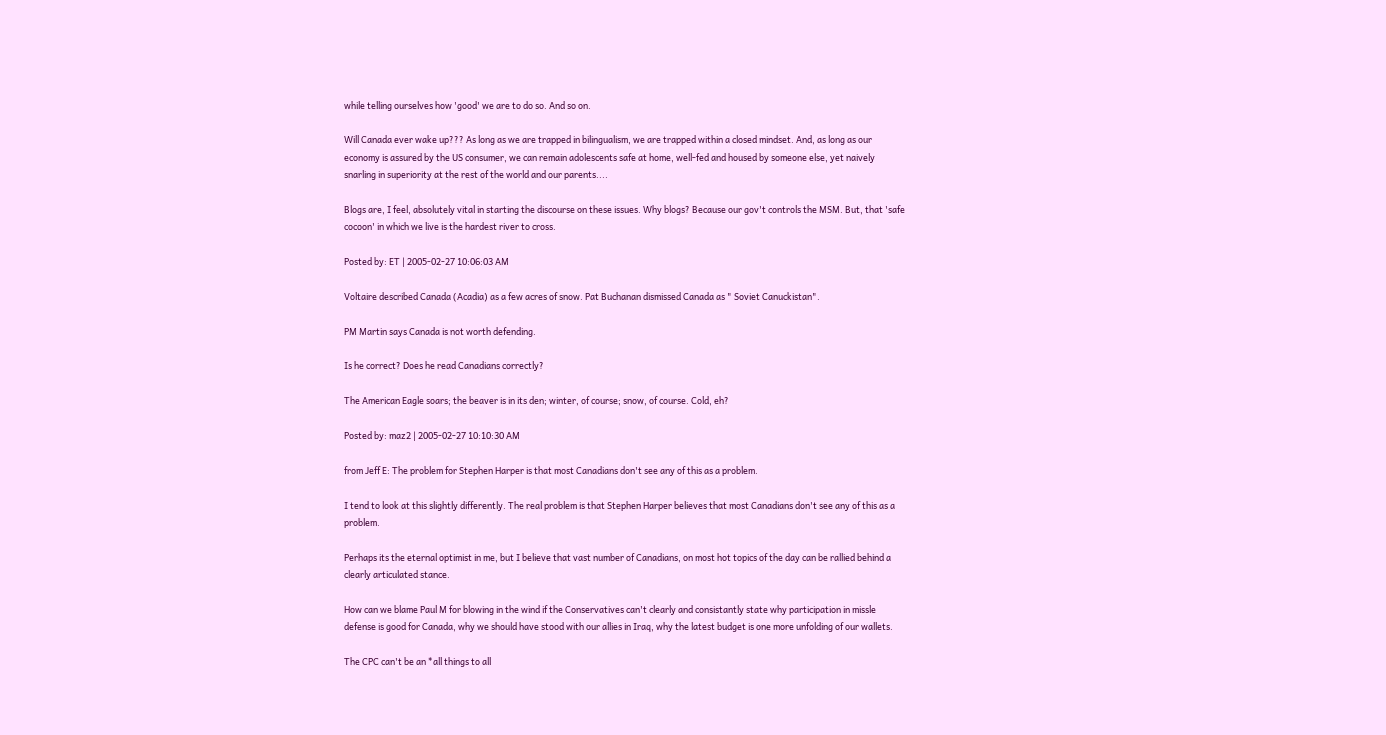while telling ourselves how 'good' we are to do so. And so on.

Will Canada ever wake up??? As long as we are trapped in bilingualism, we are trapped within a closed mindset. And, as long as our economy is assured by the US consumer, we can remain adolescents safe at home, well-fed and housed by someone else, yet naively snarling in superiority at the rest of the world and our parents....

Blogs are, I feel, absolutely vital in starting the discourse on these issues. Why blogs? Because our gov't controls the MSM. But, that 'safe cocoon' in which we live is the hardest river to cross.

Posted by: ET | 2005-02-27 10:06:03 AM

Voltaire described Canada (Acadia) as a few acres of snow. Pat Buchanan dismissed Canada as " Soviet Canuckistan".

PM Martin says Canada is not worth defending.

Is he correct? Does he read Canadians correctly?

The American Eagle soars; the beaver is in its den; winter, of course; snow, of course. Cold, eh?

Posted by: maz2 | 2005-02-27 10:10:30 AM

from Jeff E: The problem for Stephen Harper is that most Canadians don't see any of this as a problem.

I tend to look at this slightly differently. The real problem is that Stephen Harper believes that most Canadians don't see any of this as a problem.

Perhaps its the eternal optimist in me, but I believe that vast number of Canadians, on most hot topics of the day can be rallied behind a clearly articulated stance.

How can we blame Paul M for blowing in the wind if the Conservatives can't clearly and consistantly state why participation in missle defense is good for Canada, why we should have stood with our allies in Iraq, why the latest budget is one more unfolding of our wallets.

The CPC can't be an *all things to all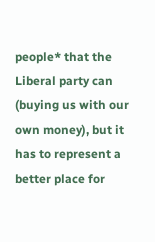people* that the Liberal party can (buying us with our own money), but it has to represent a better place for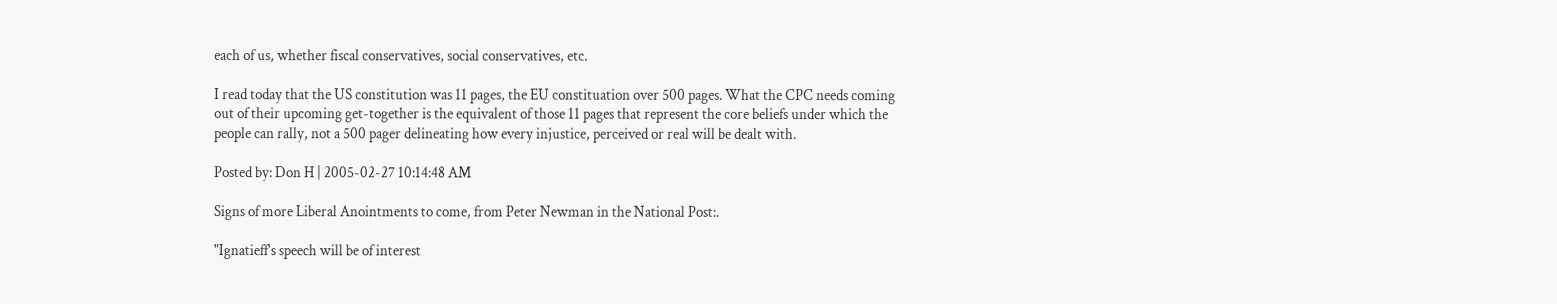each of us, whether fiscal conservatives, social conservatives, etc.

I read today that the US constitution was 11 pages, the EU constituation over 500 pages. What the CPC needs coming out of their upcoming get-together is the equivalent of those 11 pages that represent the core beliefs under which the people can rally, not a 500 pager delineating how every injustice, perceived or real will be dealt with.

Posted by: Don H | 2005-02-27 10:14:48 AM

Signs of more Liberal Anointments to come, from Peter Newman in the National Post:.

"Ignatieff's speech will be of interest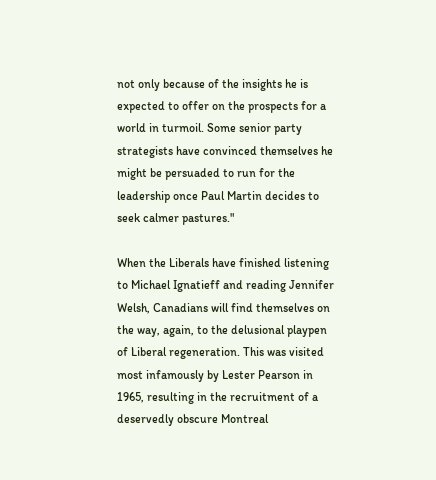not only because of the insights he is expected to offer on the prospects for a world in turmoil. Some senior party strategists have convinced themselves he might be persuaded to run for the leadership once Paul Martin decides to seek calmer pastures."

When the Liberals have finished listening to Michael Ignatieff and reading Jennifer Welsh, Canadians will find themselves on the way, again, to the delusional playpen of Liberal regeneration. This was visited most infamously by Lester Pearson in 1965, resulting in the recruitment of a deservedly obscure Montreal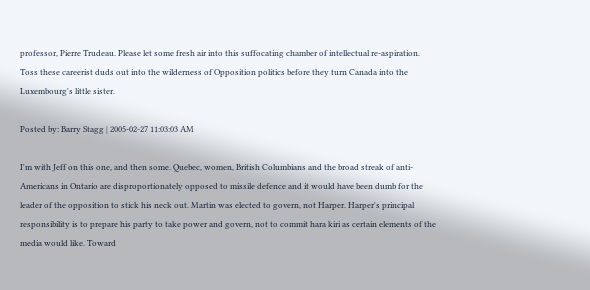professor, Pierre Trudeau. Please let some fresh air into this suffocating chamber of intellectual re-aspiration. Toss these careerist duds out into the wilderness of Opposition politics before they turn Canada into the Luxembourg's little sister.

Posted by: Barry Stagg | 2005-02-27 11:03:03 AM

I'm with Jeff on this one, and then some. Quebec, women, British Columbians and the broad streak of anti-Americans in Ontario are disproportionately opposed to missile defence and it would have been dumb for the leader of the opposition to stick his neck out. Martin was elected to govern, not Harper. Harper's principal responsibility is to prepare his party to take power and govern, not to commit hara kiri as certain elements of the media would like. Toward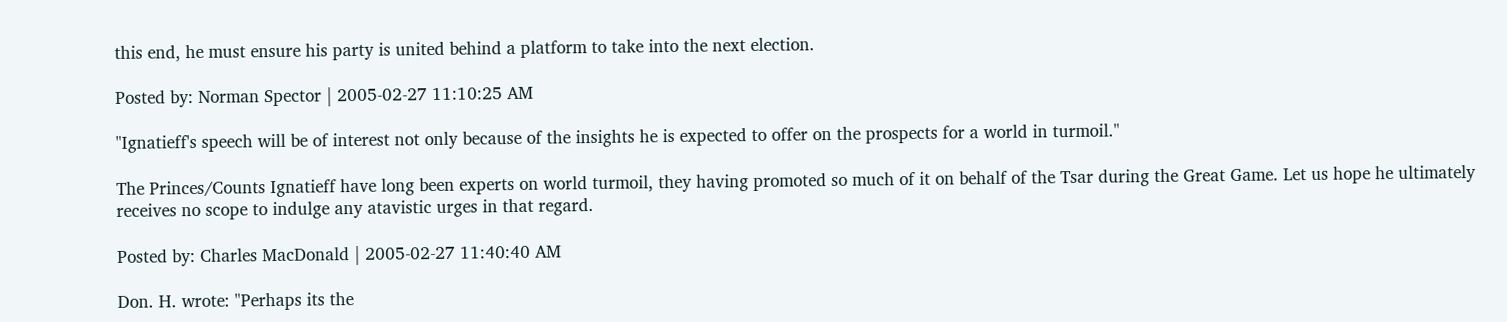this end, he must ensure his party is united behind a platform to take into the next election.

Posted by: Norman Spector | 2005-02-27 11:10:25 AM

"Ignatieff's speech will be of interest not only because of the insights he is expected to offer on the prospects for a world in turmoil."

The Princes/Counts Ignatieff have long been experts on world turmoil, they having promoted so much of it on behalf of the Tsar during the Great Game. Let us hope he ultimately receives no scope to indulge any atavistic urges in that regard.

Posted by: Charles MacDonald | 2005-02-27 11:40:40 AM

Don. H. wrote: "Perhaps its the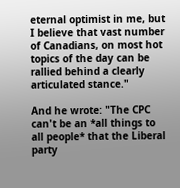eternal optimist in me, but I believe that vast number of Canadians, on most hot topics of the day can be rallied behind a clearly articulated stance."

And he wrote: "The CPC can't be an *all things to all people* that the Liberal party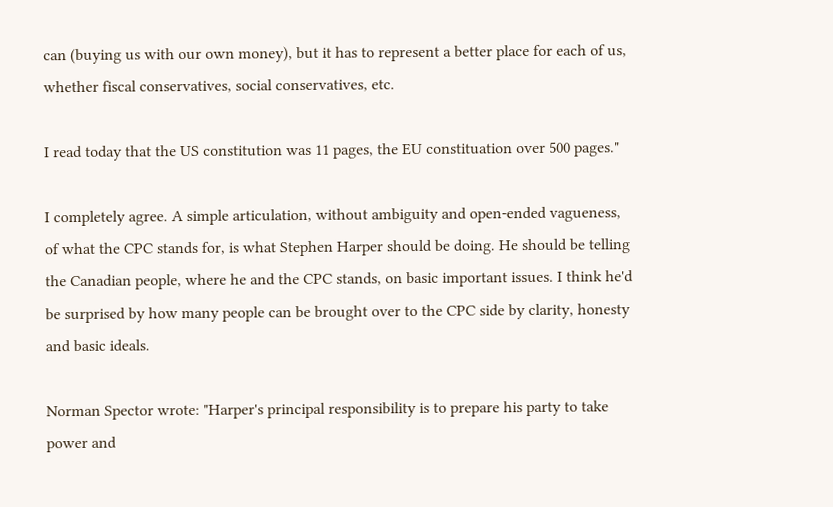can (buying us with our own money), but it has to represent a better place for each of us, whether fiscal conservatives, social conservatives, etc.

I read today that the US constitution was 11 pages, the EU constituation over 500 pages."

I completely agree. A simple articulation, without ambiguity and open-ended vagueness, of what the CPC stands for, is what Stephen Harper should be doing. He should be telling the Canadian people, where he and the CPC stands, on basic important issues. I think he'd be surprised by how many people can be brought over to the CPC side by clarity, honesty and basic ideals.

Norman Spector wrote: "Harper's principal responsibility is to prepare his party to take power and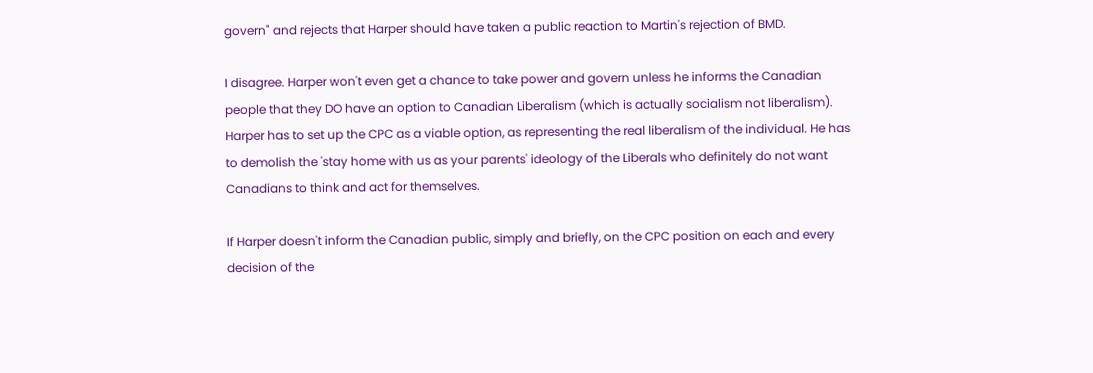govern" and rejects that Harper should have taken a public reaction to Martin's rejection of BMD.

I disagree. Harper won't even get a chance to take power and govern unless he informs the Canadian people that they DO have an option to Canadian Liberalism (which is actually socialism not liberalism). Harper has to set up the CPC as a viable option, as representing the real liberalism of the individual. He has to demolish the 'stay home with us as your parents' ideology of the Liberals who definitely do not want Canadians to think and act for themselves.

If Harper doesn't inform the Canadian public, simply and briefly, on the CPC position on each and every decision of the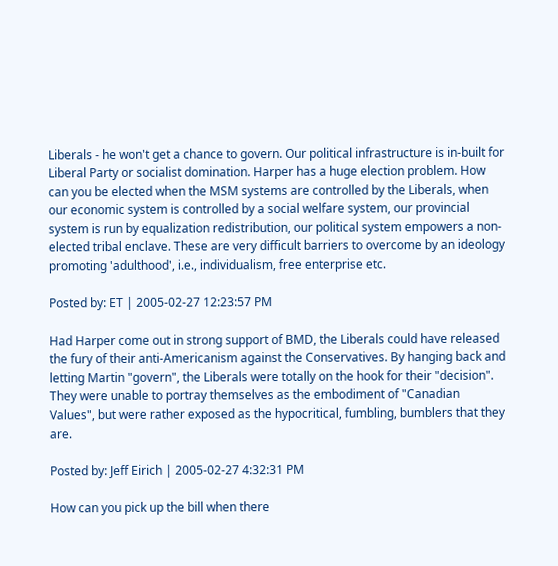Liberals - he won't get a chance to govern. Our political infrastructure is in-built for Liberal Party or socialist domination. Harper has a huge election problem. How can you be elected when the MSM systems are controlled by the Liberals, when our economic system is controlled by a social welfare system, our provincial system is run by equalization redistribution, our political system empowers a non-elected tribal enclave. These are very difficult barriers to overcome by an ideology promoting 'adulthood', i.e., individualism, free enterprise etc.

Posted by: ET | 2005-02-27 12:23:57 PM

Had Harper come out in strong support of BMD, the Liberals could have released the fury of their anti-Americanism against the Conservatives. By hanging back and letting Martin "govern", the Liberals were totally on the hook for their "decision". They were unable to portray themselves as the embodiment of "Canadian Values", but were rather exposed as the hypocritical, fumbling, bumblers that they are.

Posted by: Jeff Eirich | 2005-02-27 4:32:31 PM

How can you pick up the bill when there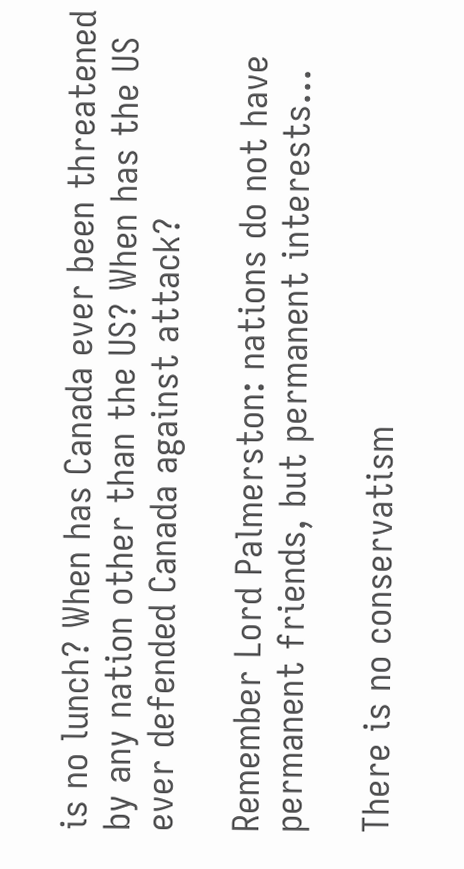is no lunch? When has Canada ever been threatened by any nation other than the US? When has the US ever defended Canada against attack?

Remember Lord Palmerston: nations do not have permanent friends, but permanent interests...

There is no conservatism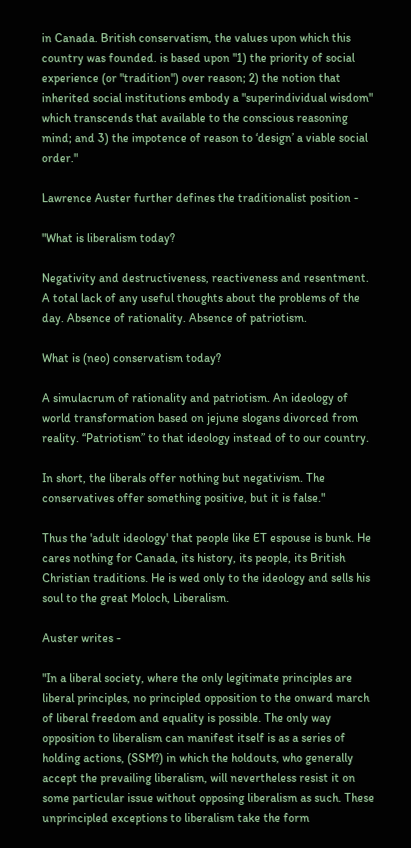in Canada. British conservatism, the values upon which this country was founded. is based upon "1) the priority of social experience (or "tradition") over reason; 2) the notion that inherited social institutions embody a "superindividual wisdom" which transcends that available to the conscious reasoning mind; and 3) the impotence of reason to ‘design’ a viable social order."

Lawrence Auster further defines the traditionalist position -

"What is liberalism today?

Negativity and destructiveness, reactiveness and resentment. A total lack of any useful thoughts about the problems of the day. Absence of rationality. Absence of patriotism.

What is (neo) conservatism today?

A simulacrum of rationality and patriotism. An ideology of world transformation based on jejune slogans divorced from reality. “Patriotism” to that ideology instead of to our country.

In short, the liberals offer nothing but negativism. The conservatives offer something positive, but it is false."

Thus the 'adult ideology' that people like ET espouse is bunk. He cares nothing for Canada, its history, its people, its British Christian traditions. He is wed only to the ideology and sells his soul to the great Moloch, Liberalism.

Auster writes -

"In a liberal society, where the only legitimate principles are liberal principles, no principled opposition to the onward march of liberal freedom and equality is possible. The only way opposition to liberalism can manifest itself is as a series of holding actions, (SSM?) in which the holdouts, who generally accept the prevailing liberalism, will nevertheless resist it on some particular issue without opposing liberalism as such. These unprincipled exceptions to liberalism take the form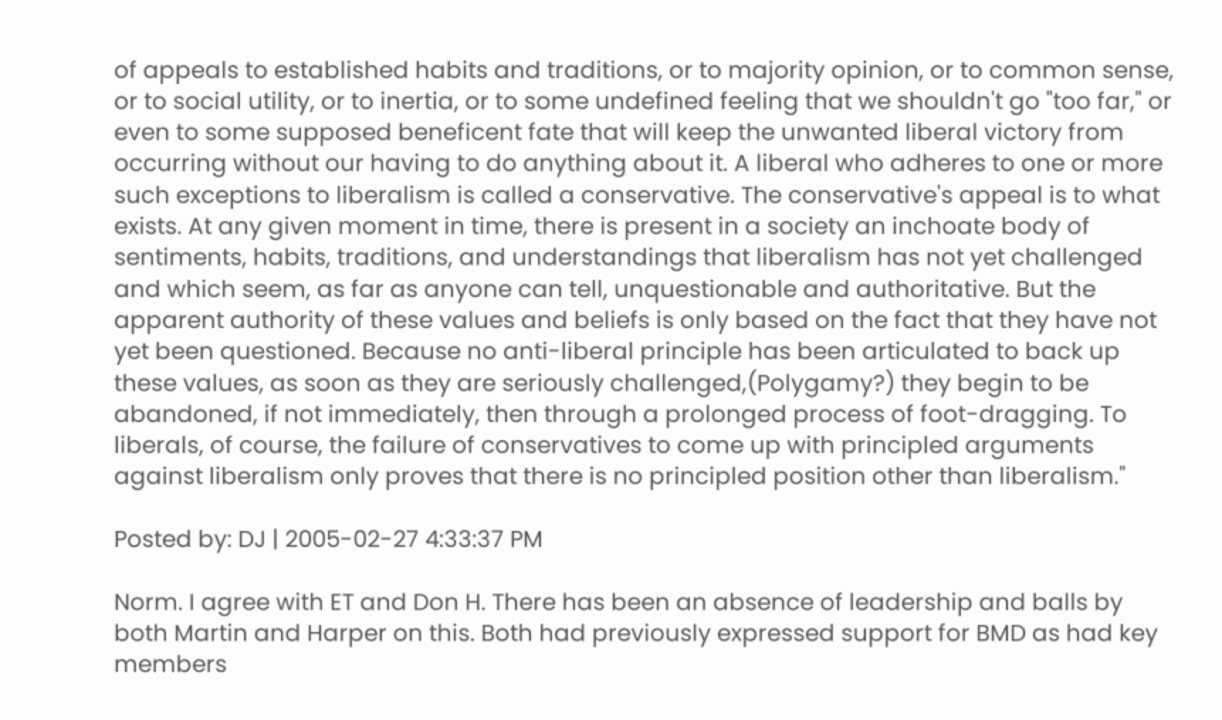of appeals to established habits and traditions, or to majority opinion, or to common sense, or to social utility, or to inertia, or to some undefined feeling that we shouldn't go "too far," or even to some supposed beneficent fate that will keep the unwanted liberal victory from occurring without our having to do anything about it. A liberal who adheres to one or more such exceptions to liberalism is called a conservative. The conservative's appeal is to what exists. At any given moment in time, there is present in a society an inchoate body of sentiments, habits, traditions, and understandings that liberalism has not yet challenged and which seem, as far as anyone can tell, unquestionable and authoritative. But the apparent authority of these values and beliefs is only based on the fact that they have not yet been questioned. Because no anti-liberal principle has been articulated to back up these values, as soon as they are seriously challenged,(Polygamy?) they begin to be abandoned, if not immediately, then through a prolonged process of foot-dragging. To liberals, of course, the failure of conservatives to come up with principled arguments against liberalism only proves that there is no principled position other than liberalism."

Posted by: DJ | 2005-02-27 4:33:37 PM

Norm. I agree with ET and Don H. There has been an absence of leadership and balls by both Martin and Harper on this. Both had previously expressed support for BMD as had key members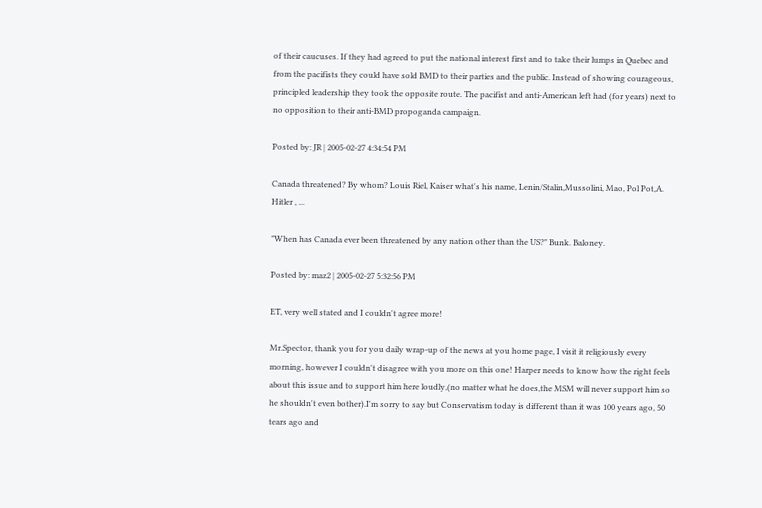of their caucuses. If they had agreed to put the national interest first and to take their lumps in Quebec and from the pacifists they could have sold BMD to their parties and the public. Instead of showing courageous, principled leadership they took the opposite route. The pacifist and anti-American left had (for years) next to no opposition to their anti-BMD propoganda campaign.

Posted by: JR | 2005-02-27 4:34:54 PM

Canada threatened? By whom? Louis Riel, Kaiser what's his name, Lenin/Stalin,Mussolini, Mao, Pol Pot,A. Hitler , ...

"When has Canada ever been threatened by any nation other than the US?" Bunk. Baloney.

Posted by: maz2 | 2005-02-27 5:32:56 PM

ET, very well stated and I couldn't agree more!

Mr.Spector, thank you for you daily wrap-up of the news at you home page, I visit it religiously every morning, however I couldn't disagree with you more on this one! Harper needs to know how the right feels about this issue and to support him here loudly,(no matter what he does,the MSM will never support him so he shouldn't even bother).I'm sorry to say but Conservatism today is different than it was 100 years ago, 50 tears ago and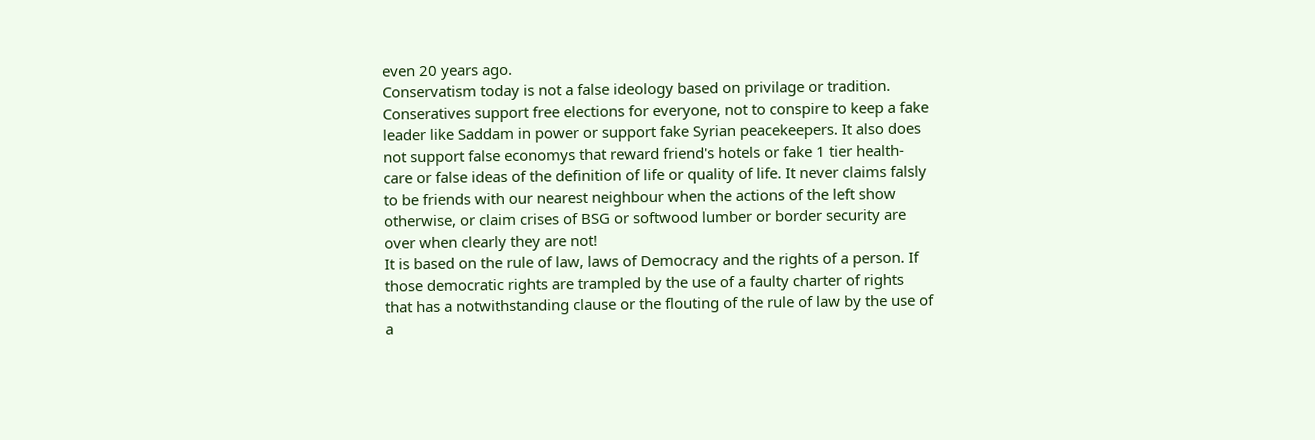even 20 years ago.
Conservatism today is not a false ideology based on privilage or tradition. Conseratives support free elections for everyone, not to conspire to keep a fake leader like Saddam in power or support fake Syrian peacekeepers. It also does not support false economys that reward friend's hotels or fake 1 tier health-care or false ideas of the definition of life or quality of life. It never claims falsly to be friends with our nearest neighbour when the actions of the left show otherwise, or claim crises of BSG or softwood lumber or border security are over when clearly they are not!
It is based on the rule of law, laws of Democracy and the rights of a person. If those democratic rights are trampled by the use of a faulty charter of rights that has a notwithstanding clause or the flouting of the rule of law by the use of a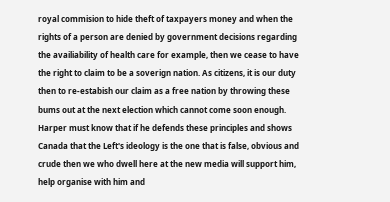royal commision to hide theft of taxpayers money and when the rights of a person are denied by government decisions regarding the availiability of health care for example, then we cease to have the right to claim to be a soverign nation. As citizens, it is our duty then to re-estabish our claim as a free nation by throwing these bums out at the next election which cannot come soon enough.
Harper must know that if he defends these principles and shows Canada that the Left's ideology is the one that is false, obvious and crude then we who dwell here at the new media will support him, help organise with him and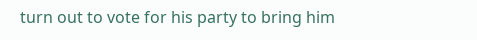turn out to vote for his party to bring him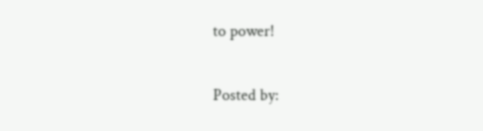to power!

Posted by: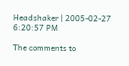Headshaker | 2005-02-27 6:20:57 PM

The comments to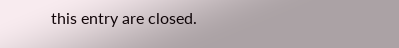this entry are closed.